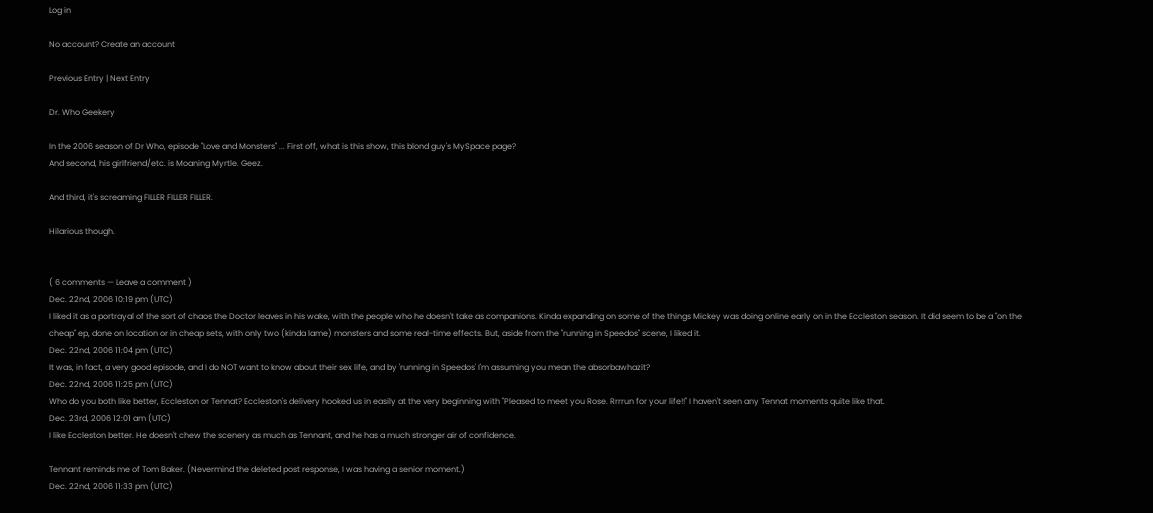Log in

No account? Create an account

Previous Entry | Next Entry

Dr. Who Geekery

In the 2006 season of Dr Who, episode "Love and Monsters" ... First off, what is this show, this blond guy's MySpace page?
And second, his girlfriend/etc. is Moaning Myrtle. Geez.

And third, it's screaming FILLER FILLER FILLER.

Hilarious though.


( 6 comments — Leave a comment )
Dec. 22nd, 2006 10:19 pm (UTC)
I liked it as a portrayal of the sort of chaos the Doctor leaves in his wake, with the people who he doesn't take as companions. Kinda expanding on some of the things Mickey was doing online early on in the Eccleston season. It did seem to be a "on the cheap" ep, done on location or in cheap sets, with only two (kinda lame) monsters and some real-time effects. But, aside from the "running in Speedos" scene, I liked it.
Dec. 22nd, 2006 11:04 pm (UTC)
It was, in fact, a very good episode, and I do NOT want to know about their sex life, and by 'running in Speedos' I'm assuming you mean the absorbawhazit?
Dec. 22nd, 2006 11:25 pm (UTC)
Who do you both like better, Eccleston or Tennat? Eccleston's delivery hooked us in easily at the very beginning with "Pleased to meet you Rose. Rrrrun for your life!!" I haven't seen any Tennat moments quite like that.
Dec. 23rd, 2006 12:01 am (UTC)
I like Eccleston better. He doesn't chew the scenery as much as Tennant, and he has a much stronger air of confidence.

Tennant reminds me of Tom Baker. (Nevermind the deleted post response, I was having a senior moment.)
Dec. 22nd, 2006 11:33 pm (UTC)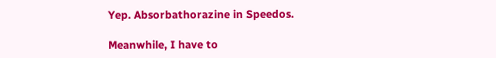Yep. Absorbathorazine in Speedos.

Meanwhile, I have to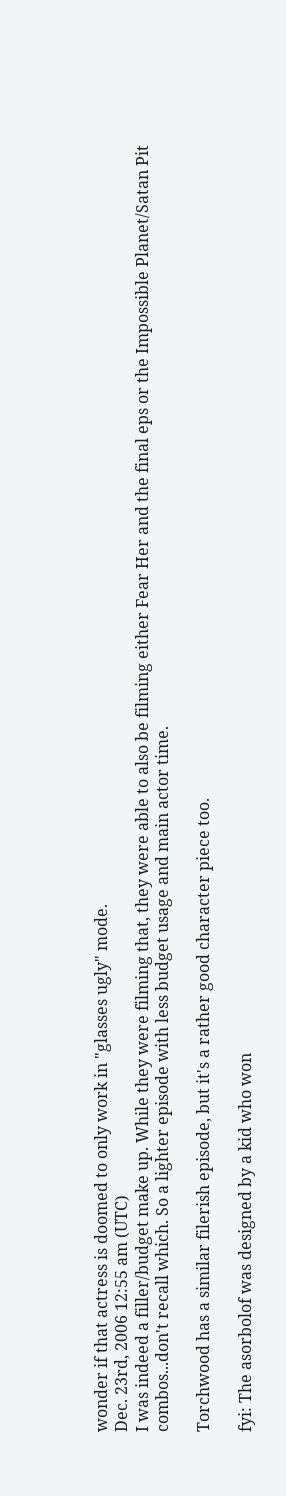wonder if that actress is doomed to only work in "glasses ugly" mode.
Dec. 23rd, 2006 12:55 am (UTC)
I was indeed a filler/budget make up. While they were filming that, they were able to also be filming either Fear Her and the final eps or the Impossible Planet/Satan Pit combos...don't recall which. So a lighter episode with less budget usage and main actor time.

Torchwood has a similar filerish episode, but it's a rather good character piece too.

fyi: The asorbolof was designed by a kid who won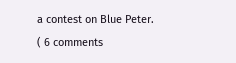a contest on Blue Peter.
( 6 comments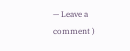— Leave a comment )